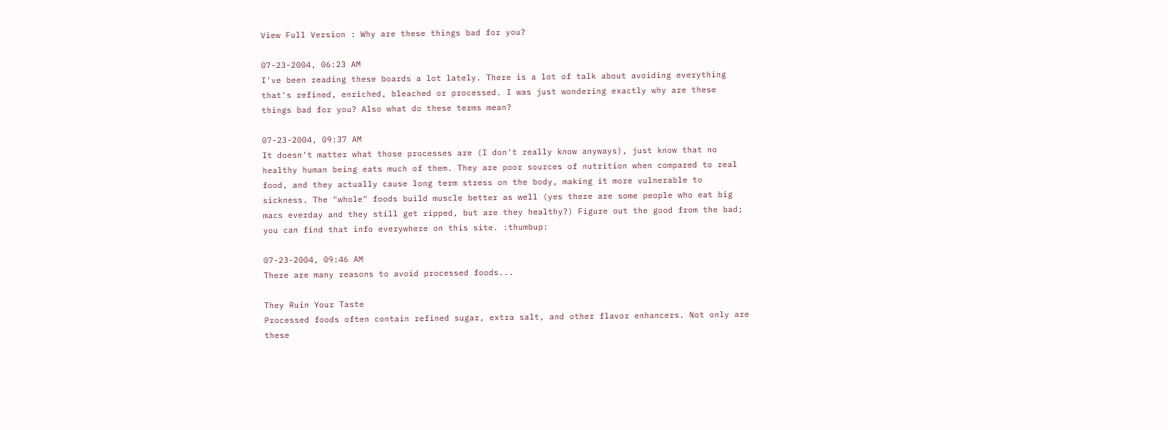View Full Version : Why are these things bad for you?

07-23-2004, 06:23 AM
I've been reading these boards a lot lately. There is a lot of talk about avoiding everything that's refined, enriched, bleached or processed. I was just wondering exactly why are these things bad for you? Also what do these terms mean?

07-23-2004, 09:37 AM
It doesn't matter what those processes are (I don't really know anyways), just know that no healthy human being eats much of them. They are poor sources of nutrition when compared to real food, and they actually cause long term stress on the body, making it more vulnerable to sickness. The "whole" foods build muscle better as well (yes there are some people who eat big macs everday and they still get ripped, but are they healthy?) Figure out the good from the bad; you can find that info everywhere on this site. :thumbup:

07-23-2004, 09:46 AM
There are many reasons to avoid processed foods...

They Ruin Your Taste
Processed foods often contain refined sugar, extra salt, and other flavor enhancers. Not only are these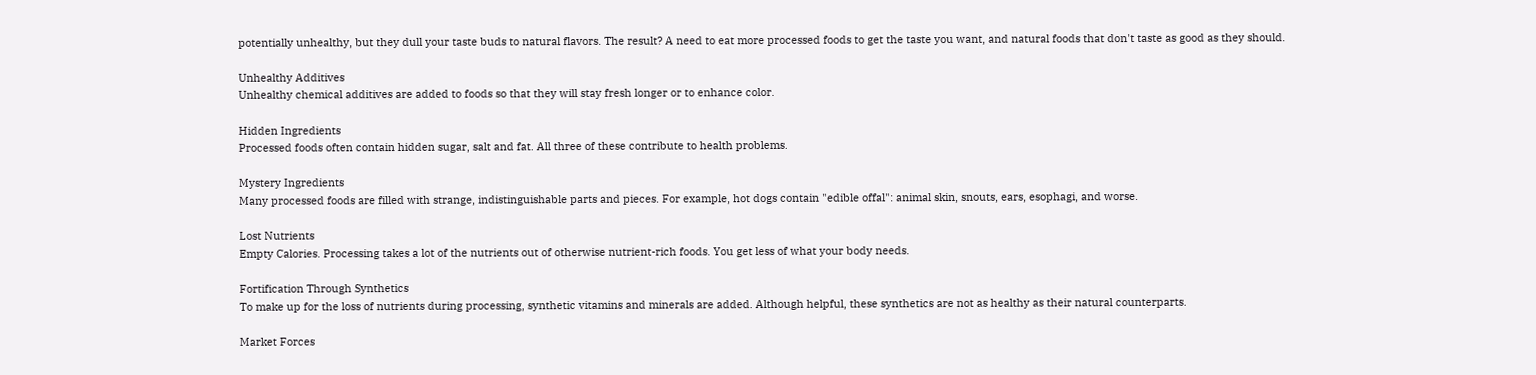potentially unhealthy, but they dull your taste buds to natural flavors. The result? A need to eat more processed foods to get the taste you want, and natural foods that don't taste as good as they should.

Unhealthy Additives
Unhealthy chemical additives are added to foods so that they will stay fresh longer or to enhance color.

Hidden Ingredients
Processed foods often contain hidden sugar, salt and fat. All three of these contribute to health problems.

Mystery Ingredients
Many processed foods are filled with strange, indistinguishable parts and pieces. For example, hot dogs contain "edible offal": animal skin, snouts, ears, esophagi, and worse.

Lost Nutrients
Empty Calories. Processing takes a lot of the nutrients out of otherwise nutrient-rich foods. You get less of what your body needs.

Fortification Through Synthetics
To make up for the loss of nutrients during processing, synthetic vitamins and minerals are added. Although helpful, these synthetics are not as healthy as their natural counterparts.

Market Forces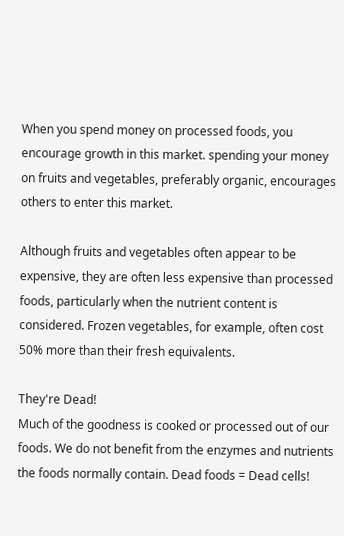When you spend money on processed foods, you encourage growth in this market. spending your money on fruits and vegetables, preferably organic, encourages others to enter this market.

Although fruits and vegetables often appear to be expensive, they are often less expensive than processed foods, particularly when the nutrient content is considered. Frozen vegetables, for example, often cost 50% more than their fresh equivalents.

They're Dead!
Much of the goodness is cooked or processed out of our foods. We do not benefit from the enzymes and nutrients the foods normally contain. Dead foods = Dead cells!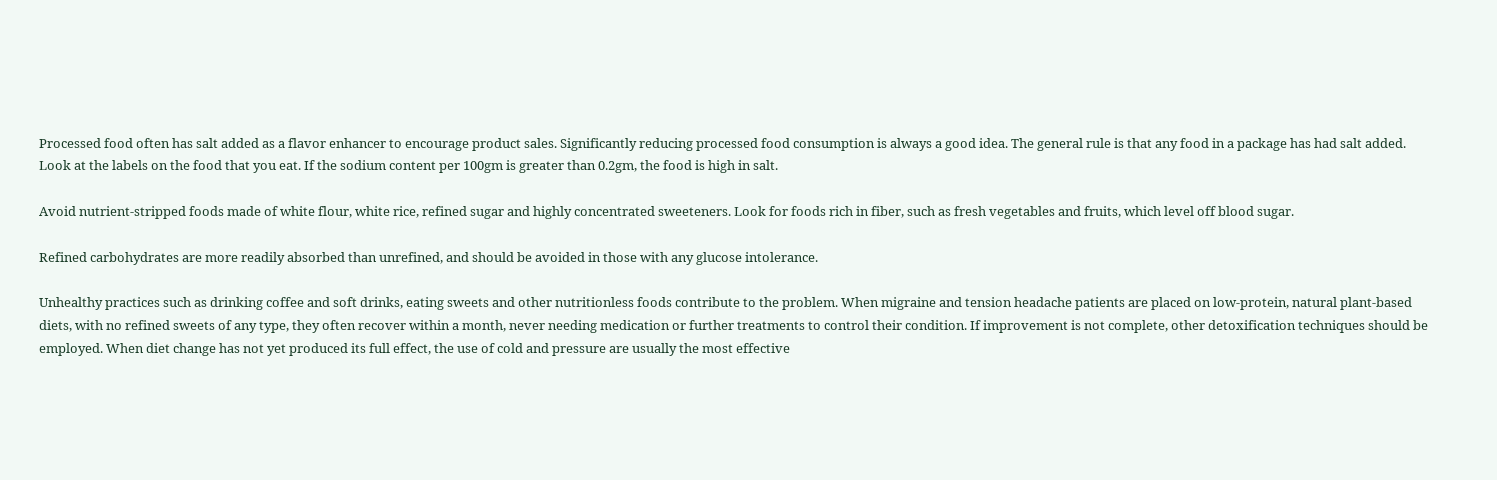Processed food often has salt added as a flavor enhancer to encourage product sales. Significantly reducing processed food consumption is always a good idea. The general rule is that any food in a package has had salt added. Look at the labels on the food that you eat. If the sodium content per 100gm is greater than 0.2gm, the food is high in salt.

Avoid nutrient-stripped foods made of white flour, white rice, refined sugar and highly concentrated sweeteners. Look for foods rich in fiber, such as fresh vegetables and fruits, which level off blood sugar.

Refined carbohydrates are more readily absorbed than unrefined, and should be avoided in those with any glucose intolerance.

Unhealthy practices such as drinking coffee and soft drinks, eating sweets and other nutritionless foods contribute to the problem. When migraine and tension headache patients are placed on low-protein, natural plant-based diets, with no refined sweets of any type, they often recover within a month, never needing medication or further treatments to control their condition. If improvement is not complete, other detoxification techniques should be employed. When diet change has not yet produced its full effect, the use of cold and pressure are usually the most effective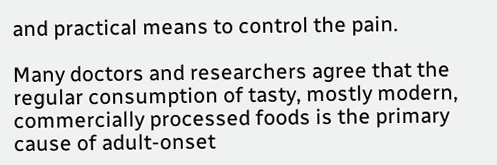and practical means to control the pain.

Many doctors and researchers agree that the regular consumption of tasty, mostly modern, commercially processed foods is the primary cause of adult-onset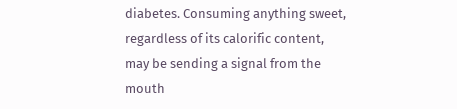diabetes. Consuming anything sweet, regardless of its calorific content, may be sending a signal from the mouth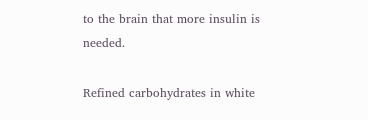to the brain that more insulin is needed.

Refined carbohydrates in white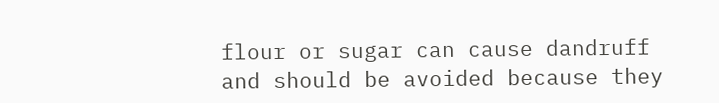flour or sugar can cause dandruff and should be avoided because they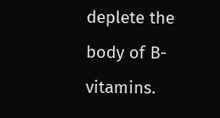deplete the body of B-vitamins.